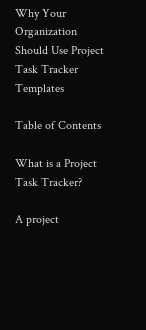Why Your Organization Should Use Project Task Tracker Templates

Table of Contents

What is a Project Task Tracker?

A project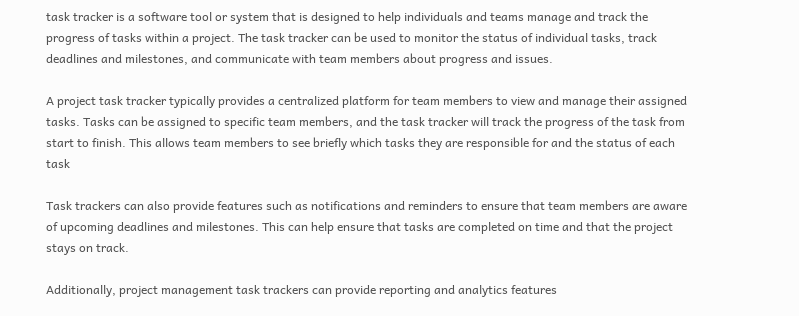task tracker is a software tool or system that is designed to help individuals and teams manage and track the progress of tasks within a project. The task tracker can be used to monitor the status of individual tasks, track deadlines and milestones, and communicate with team members about progress and issues.

A project task tracker typically provides a centralized platform for team members to view and manage their assigned tasks. Tasks can be assigned to specific team members, and the task tracker will track the progress of the task from start to finish. This allows team members to see briefly which tasks they are responsible for and the status of each task

Task trackers can also provide features such as notifications and reminders to ensure that team members are aware of upcoming deadlines and milestones. This can help ensure that tasks are completed on time and that the project stays on track.

Additionally, project management task trackers can provide reporting and analytics features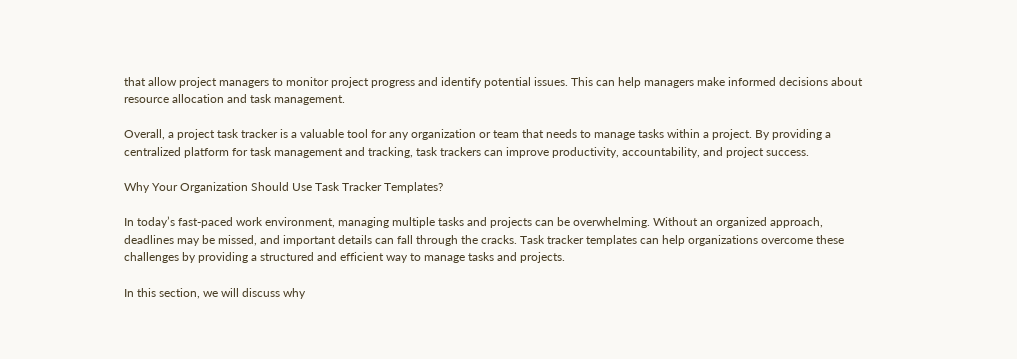that allow project managers to monitor project progress and identify potential issues. This can help managers make informed decisions about resource allocation and task management.

Overall, a project task tracker is a valuable tool for any organization or team that needs to manage tasks within a project. By providing a centralized platform for task management and tracking, task trackers can improve productivity, accountability, and project success.

Why Your Organization Should Use Task Tracker Templates?

In today’s fast-paced work environment, managing multiple tasks and projects can be overwhelming. Without an organized approach, deadlines may be missed, and important details can fall through the cracks. Task tracker templates can help organizations overcome these challenges by providing a structured and efficient way to manage tasks and projects.

In this section, we will discuss why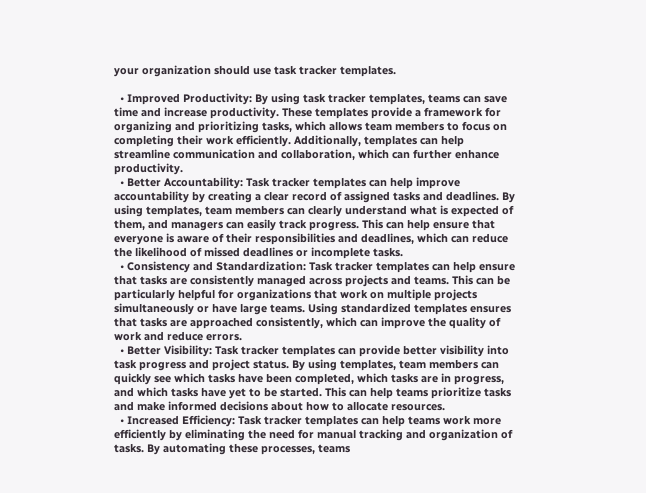your organization should use task tracker templates.

  • Improved Productivity: By using task tracker templates, teams can save time and increase productivity. These templates provide a framework for organizing and prioritizing tasks, which allows team members to focus on completing their work efficiently. Additionally, templates can help streamline communication and collaboration, which can further enhance productivity.
  • Better Accountability: Task tracker templates can help improve accountability by creating a clear record of assigned tasks and deadlines. By using templates, team members can clearly understand what is expected of them, and managers can easily track progress. This can help ensure that everyone is aware of their responsibilities and deadlines, which can reduce the likelihood of missed deadlines or incomplete tasks.
  • Consistency and Standardization: Task tracker templates can help ensure that tasks are consistently managed across projects and teams. This can be particularly helpful for organizations that work on multiple projects simultaneously or have large teams. Using standardized templates ensures that tasks are approached consistently, which can improve the quality of work and reduce errors.
  • Better Visibility: Task tracker templates can provide better visibility into task progress and project status. By using templates, team members can quickly see which tasks have been completed, which tasks are in progress, and which tasks have yet to be started. This can help teams prioritize tasks and make informed decisions about how to allocate resources.
  • Increased Efficiency: Task tracker templates can help teams work more efficiently by eliminating the need for manual tracking and organization of tasks. By automating these processes, teams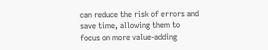can reduce the risk of errors and save time, allowing them to focus on more value-adding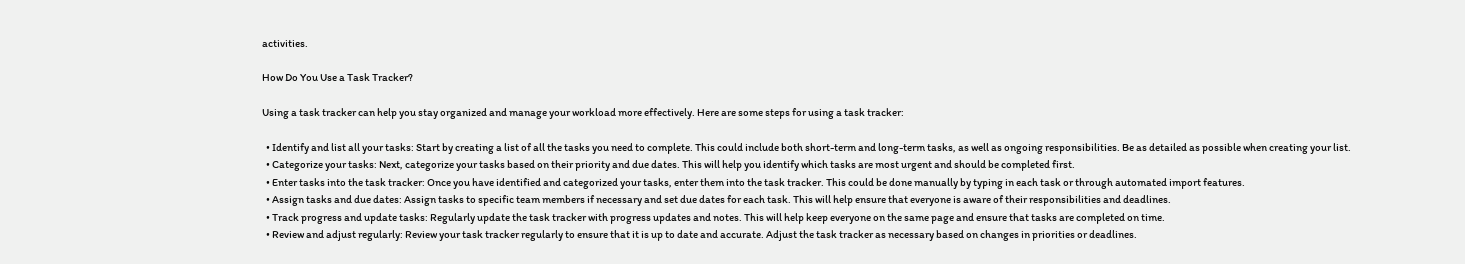activities.

How Do You Use a Task Tracker?

Using a task tracker can help you stay organized and manage your workload more effectively. Here are some steps for using a task tracker:

  • Identify and list all your tasks: Start by creating a list of all the tasks you need to complete. This could include both short-term and long-term tasks, as well as ongoing responsibilities. Be as detailed as possible when creating your list.
  • Categorize your tasks: Next, categorize your tasks based on their priority and due dates. This will help you identify which tasks are most urgent and should be completed first.
  • Enter tasks into the task tracker: Once you have identified and categorized your tasks, enter them into the task tracker. This could be done manually by typing in each task or through automated import features.
  • Assign tasks and due dates: Assign tasks to specific team members if necessary and set due dates for each task. This will help ensure that everyone is aware of their responsibilities and deadlines.
  • Track progress and update tasks: Regularly update the task tracker with progress updates and notes. This will help keep everyone on the same page and ensure that tasks are completed on time.
  • Review and adjust regularly: Review your task tracker regularly to ensure that it is up to date and accurate. Adjust the task tracker as necessary based on changes in priorities or deadlines.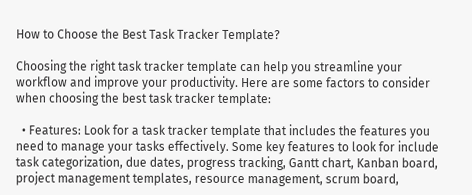How to Choose the Best Task Tracker Template?

Choosing the right task tracker template can help you streamline your workflow and improve your productivity. Here are some factors to consider when choosing the best task tracker template:

  • Features: Look for a task tracker template that includes the features you need to manage your tasks effectively. Some key features to look for include task categorization, due dates, progress tracking, Gantt chart, Kanban board, project management templates, resource management, scrum board,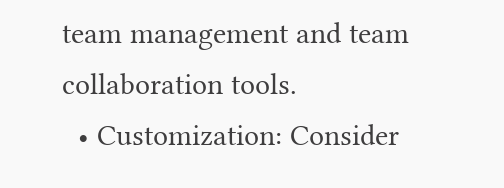team management and team collaboration tools.
  • Customization: Consider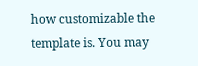how customizable the template is. You may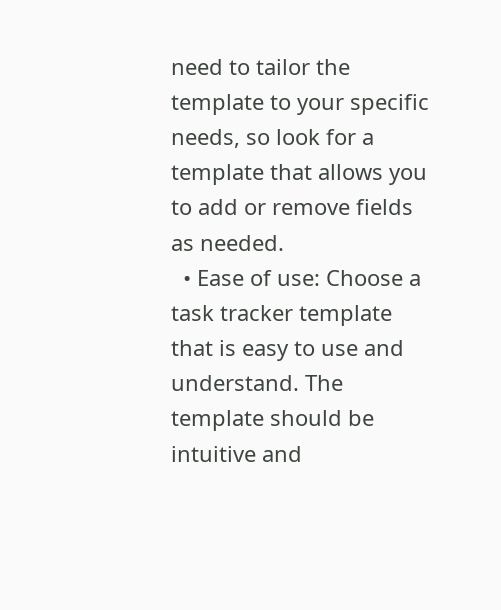need to tailor the template to your specific needs, so look for a template that allows you to add or remove fields as needed.
  • Ease of use: Choose a task tracker template that is easy to use and understand. The template should be intuitive and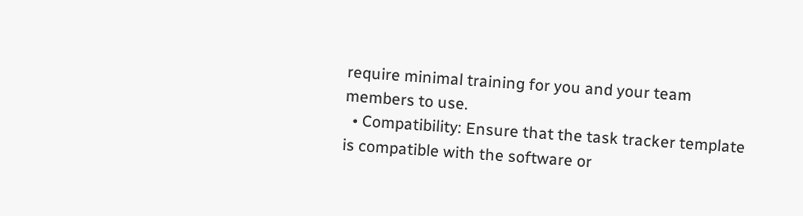require minimal training for you and your team members to use.
  • Compatibility: Ensure that the task tracker template is compatible with the software or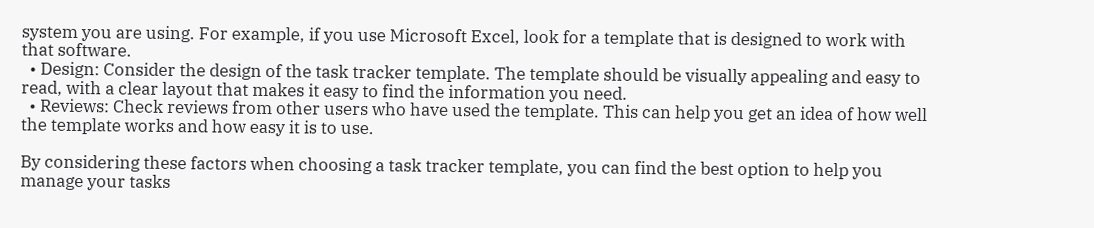system you are using. For example, if you use Microsoft Excel, look for a template that is designed to work with that software.
  • Design: Consider the design of the task tracker template. The template should be visually appealing and easy to read, with a clear layout that makes it easy to find the information you need.
  • Reviews: Check reviews from other users who have used the template. This can help you get an idea of how well the template works and how easy it is to use.

By considering these factors when choosing a task tracker template, you can find the best option to help you manage your tasks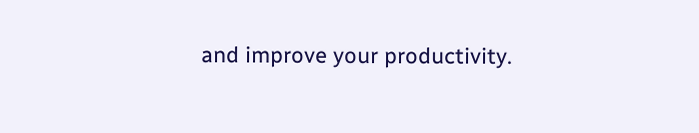and improve your productivity.